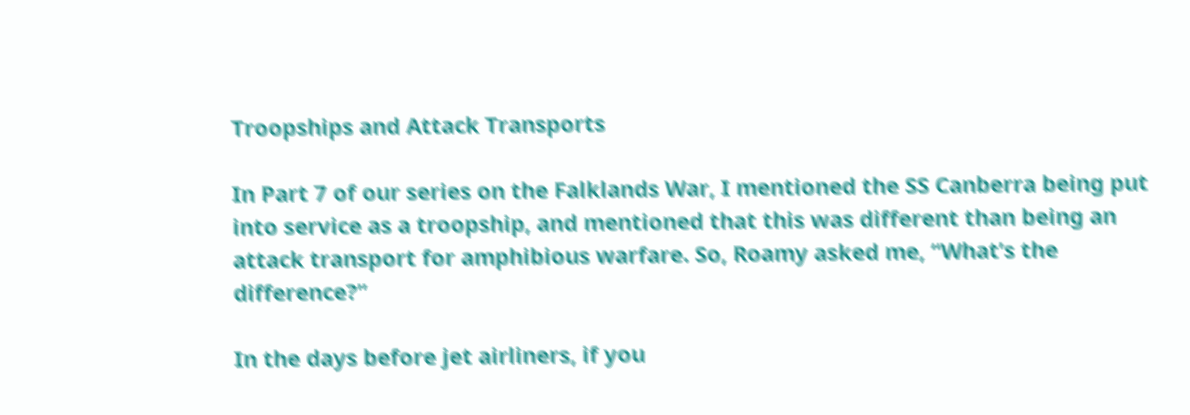Troopships and Attack Transports

In Part 7 of our series on the Falklands War, I mentioned the SS Canberra being put into service as a troopship, and mentioned that this was different than being an attack transport for amphibious warfare. So, Roamy asked me, “What’s the difference?”

In the days before jet airliners, if you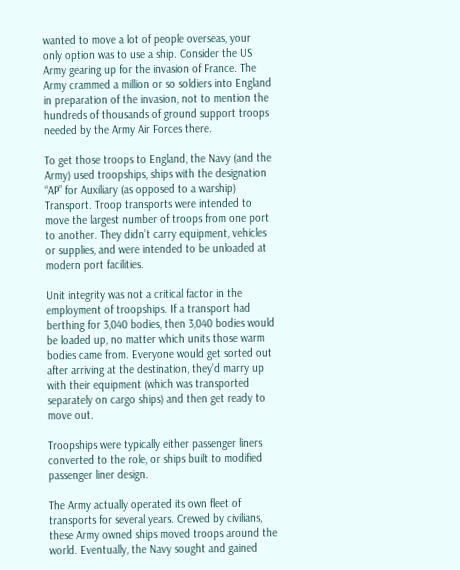wanted to move a lot of people overseas, your only option was to use a ship. Consider the US Army gearing up for the invasion of France. The Army crammed a million or so soldiers into England in preparation of the invasion, not to mention the hundreds of thousands of ground support troops needed by the Army Air Forces there.

To get those troops to England, the Navy (and the Army) used troopships, ships with the designation “AP” for Auxiliary (as opposed to a warship) Transport. Troop transports were intended to move the largest number of troops from one port to another. They didn’t carry equipment, vehicles or supplies, and were intended to be unloaded at modern port facilities.

Unit integrity was not a critical factor in the employment of troopships. If a transport had berthing for 3,040 bodies, then 3,040 bodies would be loaded up, no matter which units those warm bodies came from. Everyone would get sorted out after arriving at the destination, they’d marry up with their equipment (which was transported separately on cargo ships) and then get ready to move out.

Troopships were typically either passenger liners converted to the role, or ships built to modified passenger liner design.

The Army actually operated its own fleet of transports for several years. Crewed by civilians, these Army owned ships moved troops around the world. Eventually, the Navy sought and gained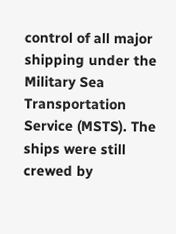control of all major shipping under the Military Sea Transportation Service (MSTS). The ships were still crewed by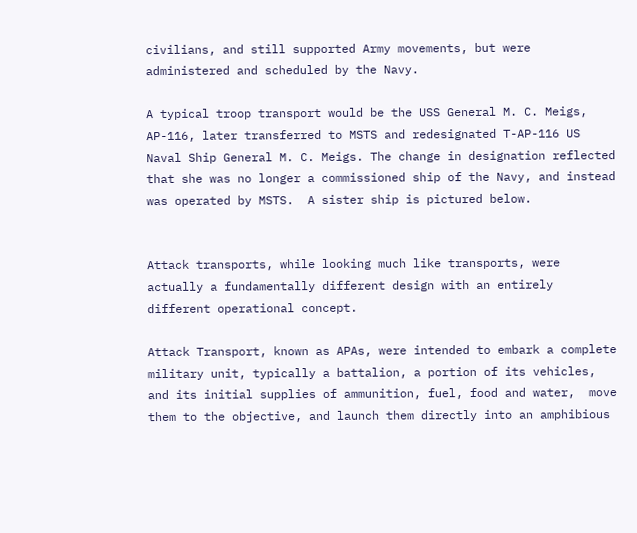civilians, and still supported Army movements, but were administered and scheduled by the Navy.

A typical troop transport would be the USS General M. C. Meigs, AP-116, later transferred to MSTS and redesignated T-AP-116 US Naval Ship General M. C. Meigs. The change in designation reflected that she was no longer a commissioned ship of the Navy, and instead was operated by MSTS.  A sister ship is pictured below.


Attack transports, while looking much like transports, were actually a fundamentally different design with an entirely different operational concept.

Attack Transport, known as APAs, were intended to embark a complete military unit, typically a battalion, a portion of its vehicles, and its initial supplies of ammunition, fuel, food and water,  move them to the objective, and launch them directly into an amphibious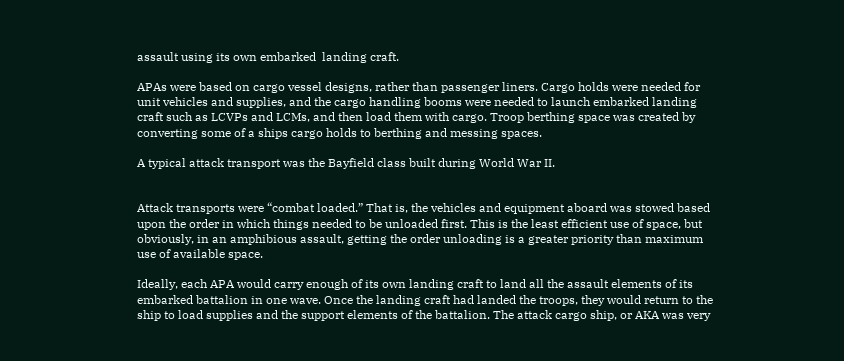assault using its own embarked  landing craft.

APAs were based on cargo vessel designs, rather than passenger liners. Cargo holds were needed for unit vehicles and supplies, and the cargo handling booms were needed to launch embarked landing craft such as LCVPs and LCMs, and then load them with cargo. Troop berthing space was created by converting some of a ships cargo holds to berthing and messing spaces.

A typical attack transport was the Bayfield class built during World War II.


Attack transports were “combat loaded.” That is, the vehicles and equipment aboard was stowed based upon the order in which things needed to be unloaded first. This is the least efficient use of space, but obviously, in an amphibious assault, getting the order unloading is a greater priority than maximum use of available space.

Ideally, each APA would carry enough of its own landing craft to land all the assault elements of its embarked battalion in one wave. Once the landing craft had landed the troops, they would return to the ship to load supplies and the support elements of the battalion. The attack cargo ship, or AKA was very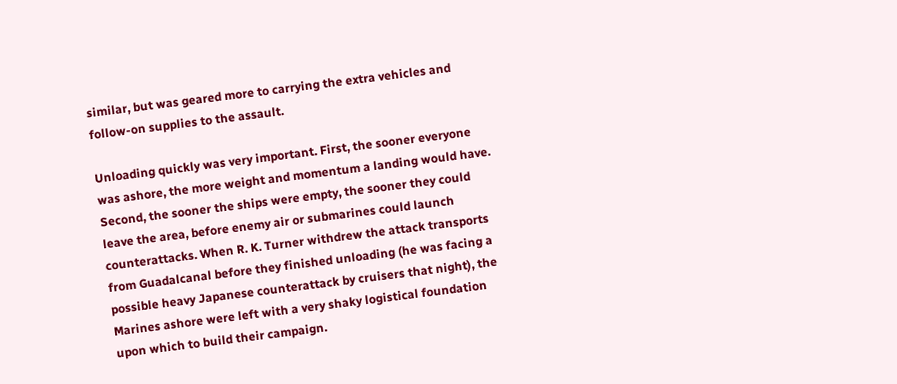similar, but was geared more to carrying the extra vehicles and follow-on supplies to the assault.

Unloading quickly was very important. First, the sooner everyone was ashore, the more weight and momentum a landing would have. Second, the sooner the ships were empty, the sooner they could leave the area, before enemy air or submarines could launch counterattacks. When R. K. Turner withdrew the attack transports from Guadalcanal before they finished unloading (he was facing a possible heavy Japanese counterattack by cruisers that night), the Marines ashore were left with a very shaky logistical foundation upon which to build their campaign.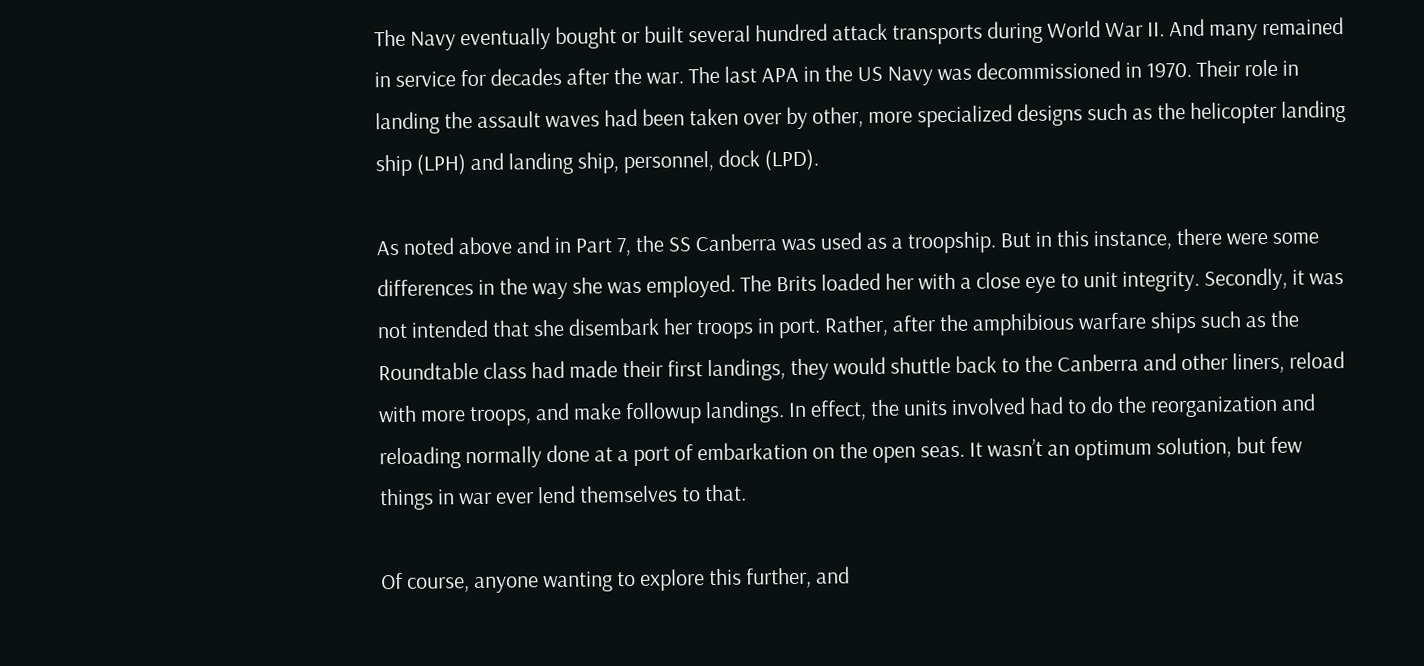The Navy eventually bought or built several hundred attack transports during World War II. And many remained in service for decades after the war. The last APA in the US Navy was decommissioned in 1970. Their role in landing the assault waves had been taken over by other, more specialized designs such as the helicopter landing ship (LPH) and landing ship, personnel, dock (LPD).

As noted above and in Part 7, the SS Canberra was used as a troopship. But in this instance, there were some differences in the way she was employed. The Brits loaded her with a close eye to unit integrity. Secondly, it was not intended that she disembark her troops in port. Rather, after the amphibious warfare ships such as the Roundtable class had made their first landings, they would shuttle back to the Canberra and other liners, reload with more troops, and make followup landings. In effect, the units involved had to do the reorganization and reloading normally done at a port of embarkation on the open seas. It wasn’t an optimum solution, but few things in war ever lend themselves to that.

Of course, anyone wanting to explore this further, and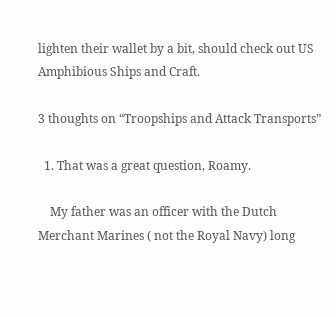lighten their wallet by a bit, should check out US Amphibious Ships and Craft.

3 thoughts on “Troopships and Attack Transports”

  1. That was a great question, Roamy.

    My father was an officer with the Dutch Merchant Marines ( not the Royal Navy) long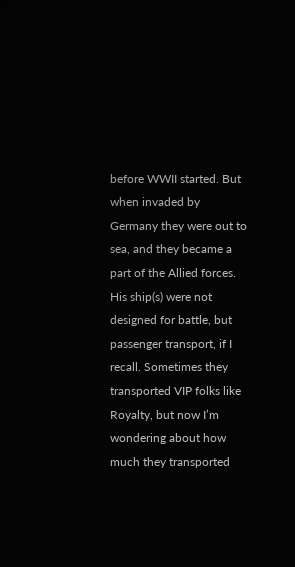before WWII started. But when invaded by Germany they were out to sea, and they became a part of the Allied forces. His ship(s) were not designed for battle, but passenger transport, if I recall. Sometimes they transported VIP folks like Royalty, but now I’m wondering about how much they transported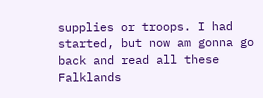supplies or troops. I had started, but now am gonna go back and read all these Falklands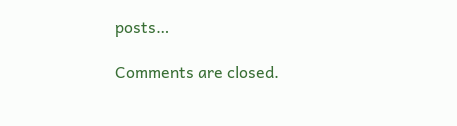posts…

Comments are closed.